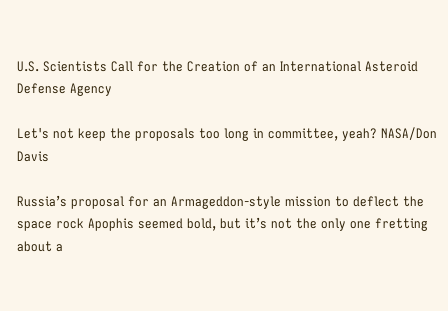U.S. Scientists Call for the Creation of an International Asteroid Defense Agency

Let's not keep the proposals too long in committee, yeah? NASA/Don Davis

Russia’s proposal for an Armageddon-style mission to deflect the space rock Apophis seemed bold, but it’s not the only one fretting about a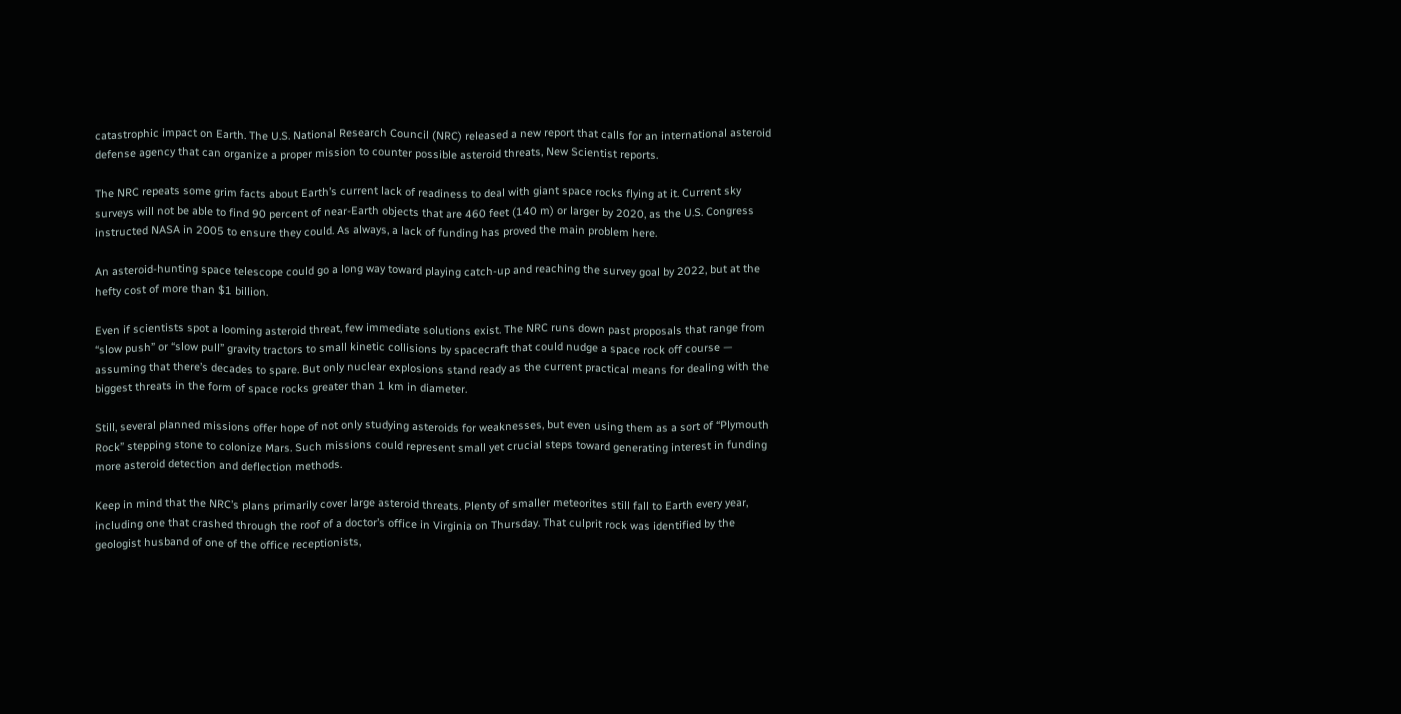catastrophic impact on Earth. The U.S. National Research Council (NRC) released a new report that calls for an international asteroid defense agency that can organize a proper mission to counter possible asteroid threats, New Scientist reports.

The NRC repeats some grim facts about Earth’s current lack of readiness to deal with giant space rocks flying at it. Current sky surveys will not be able to find 90 percent of near-Earth objects that are 460 feet (140 m) or larger by 2020, as the U.S. Congress instructed NASA in 2005 to ensure they could. As always, a lack of funding has proved the main problem here.

An asteroid-hunting space telescope could go a long way toward playing catch-up and reaching the survey goal by 2022, but at the hefty cost of more than $1 billion.

Even if scientists spot a looming asteroid threat, few immediate solutions exist. The NRC runs down past proposals that range from “slow push” or “slow pull” gravity tractors to small kinetic collisions by spacecraft that could nudge a space rock off course — assuming that there’s decades to spare. But only nuclear explosions stand ready as the current practical means for dealing with the biggest threats in the form of space rocks greater than 1 km in diameter.

Still, several planned missions offer hope of not only studying asteroids for weaknesses, but even using them as a sort of “Plymouth Rock” stepping stone to colonize Mars. Such missions could represent small yet crucial steps toward generating interest in funding more asteroid detection and deflection methods.

Keep in mind that the NRC’s plans primarily cover large asteroid threats. Plenty of smaller meteorites still fall to Earth every year, including one that crashed through the roof of a doctor’s office in Virginia on Thursday. That culprit rock was identified by the geologist husband of one of the office receptionists,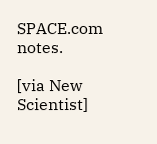SPACE.com notes.

[via New Scientist]